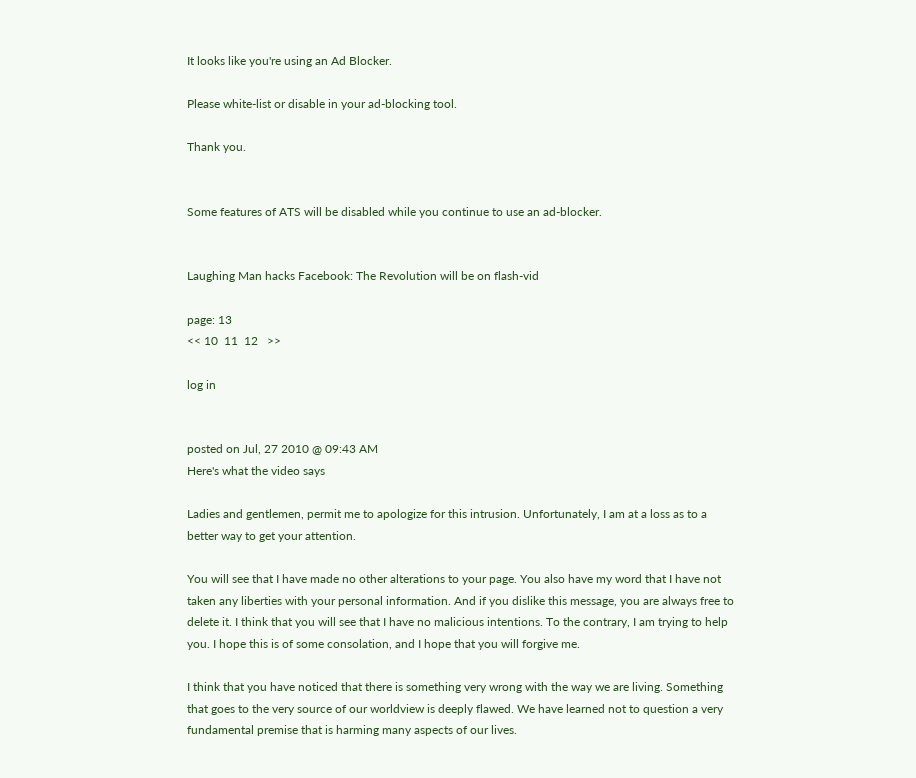It looks like you're using an Ad Blocker.

Please white-list or disable in your ad-blocking tool.

Thank you.


Some features of ATS will be disabled while you continue to use an ad-blocker.


Laughing Man hacks Facebook: The Revolution will be on flash-vid

page: 13
<< 10  11  12   >>

log in


posted on Jul, 27 2010 @ 09:43 AM
Here's what the video says

Ladies and gentlemen, permit me to apologize for this intrusion. Unfortunately, I am at a loss as to a better way to get your attention.

You will see that I have made no other alterations to your page. You also have my word that I have not taken any liberties with your personal information. And if you dislike this message, you are always free to delete it. I think that you will see that I have no malicious intentions. To the contrary, I am trying to help you. I hope this is of some consolation, and I hope that you will forgive me.

I think that you have noticed that there is something very wrong with the way we are living. Something that goes to the very source of our worldview is deeply flawed. We have learned not to question a very fundamental premise that is harming many aspects of our lives.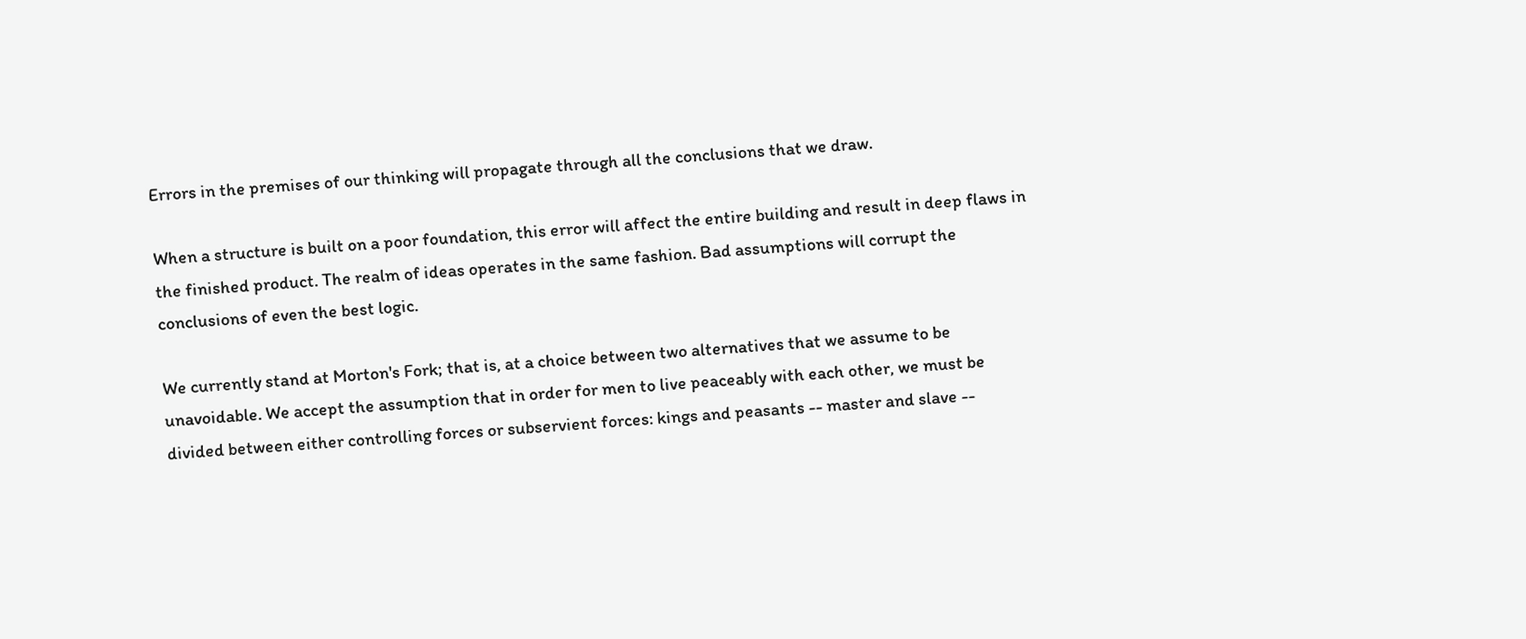Errors in the premises of our thinking will propagate through all the conclusions that we draw.

When a structure is built on a poor foundation, this error will affect the entire building and result in deep flaws in the finished product. The realm of ideas operates in the same fashion. Bad assumptions will corrupt the conclusions of even the best logic.

We currently stand at Morton's Fork; that is, at a choice between two alternatives that we assume to be unavoidable. We accept the assumption that in order for men to live peaceably with each other, we must be divided between either controlling forces or subservient forces: kings and peasants -- master and slave --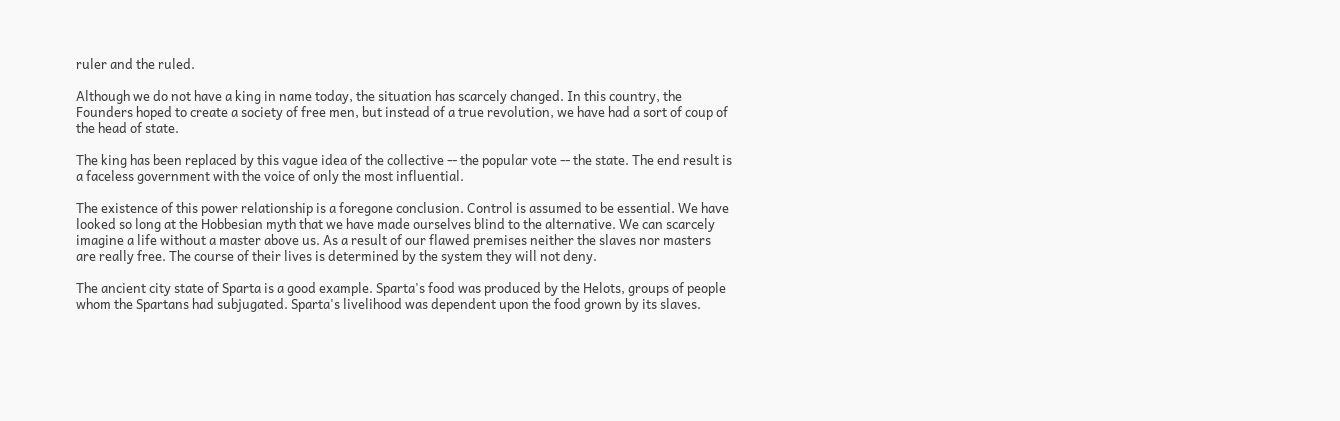ruler and the ruled.

Although we do not have a king in name today, the situation has scarcely changed. In this country, the Founders hoped to create a society of free men, but instead of a true revolution, we have had a sort of coup of the head of state.

The king has been replaced by this vague idea of the collective -- the popular vote -- the state. The end result is a faceless government with the voice of only the most influential.

The existence of this power relationship is a foregone conclusion. Control is assumed to be essential. We have looked so long at the Hobbesian myth that we have made ourselves blind to the alternative. We can scarcely imagine a life without a master above us. As a result of our flawed premises neither the slaves nor masters are really free. The course of their lives is determined by the system they will not deny.

The ancient city state of Sparta is a good example. Sparta's food was produced by the Helots, groups of people whom the Spartans had subjugated. Sparta's livelihood was dependent upon the food grown by its slaves.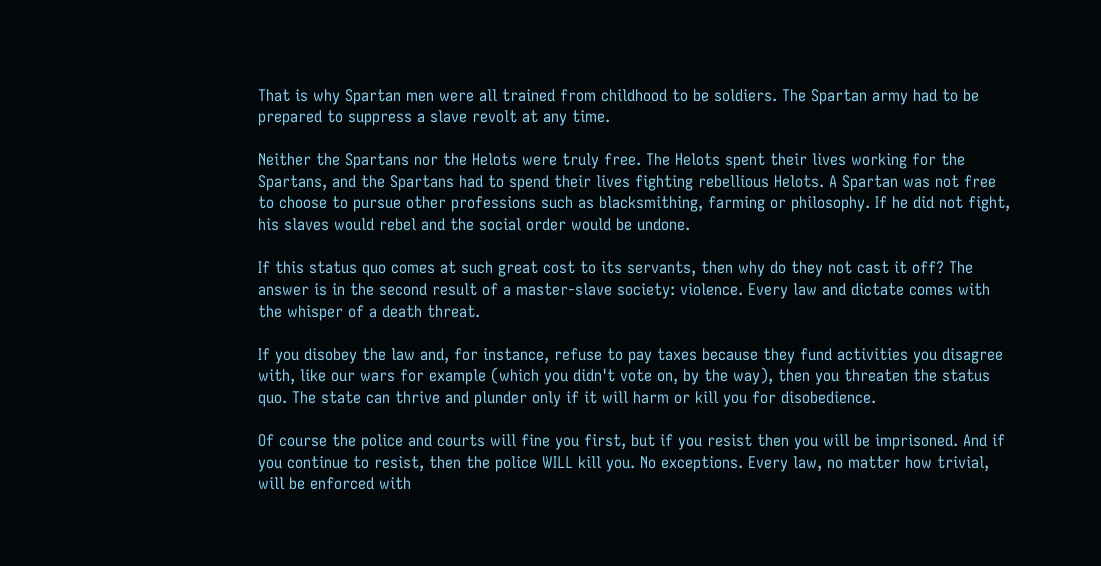That is why Spartan men were all trained from childhood to be soldiers. The Spartan army had to be prepared to suppress a slave revolt at any time.

Neither the Spartans nor the Helots were truly free. The Helots spent their lives working for the Spartans, and the Spartans had to spend their lives fighting rebellious Helots. A Spartan was not free to choose to pursue other professions such as blacksmithing, farming or philosophy. If he did not fight, his slaves would rebel and the social order would be undone.

If this status quo comes at such great cost to its servants, then why do they not cast it off? The answer is in the second result of a master-slave society: violence. Every law and dictate comes with the whisper of a death threat.

If you disobey the law and, for instance, refuse to pay taxes because they fund activities you disagree with, like our wars for example (which you didn't vote on, by the way), then you threaten the status quo. The state can thrive and plunder only if it will harm or kill you for disobedience.

Of course the police and courts will fine you first, but if you resist then you will be imprisoned. And if you continue to resist, then the police WILL kill you. No exceptions. Every law, no matter how trivial, will be enforced with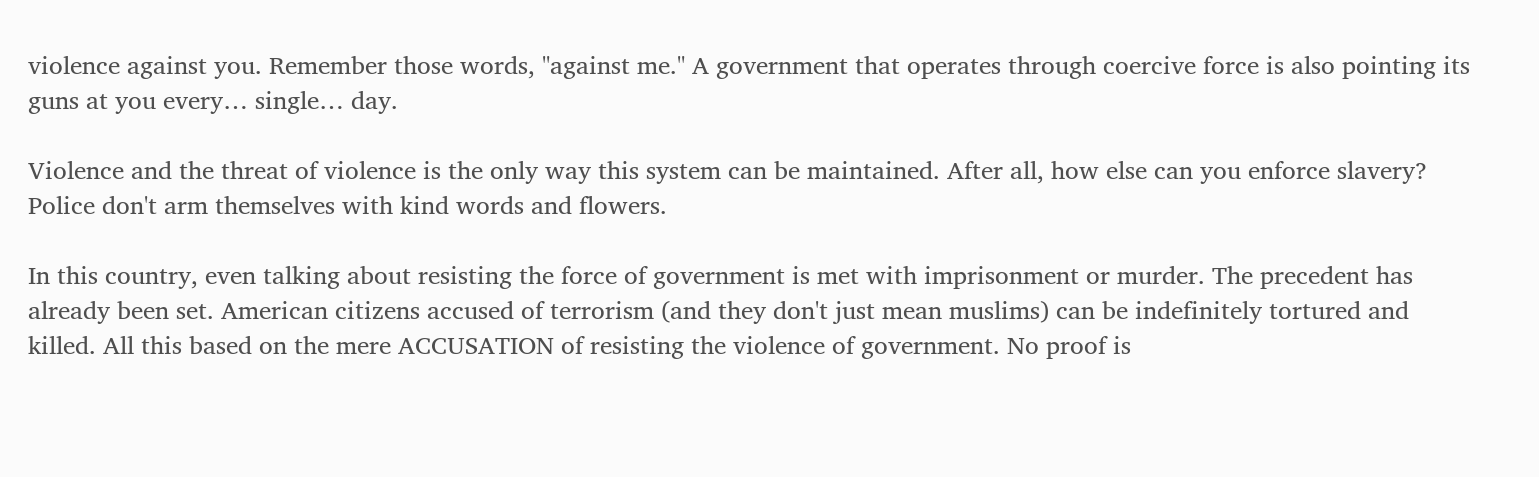violence against you. Remember those words, "against me." A government that operates through coercive force is also pointing its guns at you every… single… day.

Violence and the threat of violence is the only way this system can be maintained. After all, how else can you enforce slavery? Police don't arm themselves with kind words and flowers.

In this country, even talking about resisting the force of government is met with imprisonment or murder. The precedent has already been set. American citizens accused of terrorism (and they don't just mean muslims) can be indefinitely tortured and killed. All this based on the mere ACCUSATION of resisting the violence of government. No proof is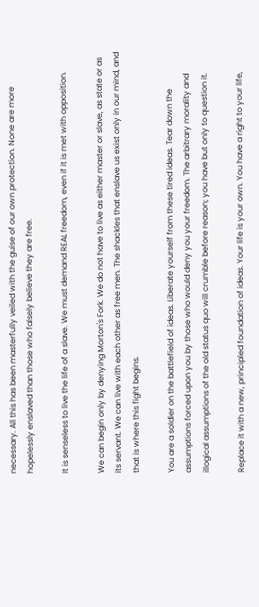necessary. All this has been masterfully veiled with the guise of our own protection. None are more hopelessly enslaved than those who falsely believe they are free.

It is senseless to live the life of a slave. We must demand REAL freedom, even if it is met with opposition.

We can begin only by denying Morton's Fork. We do not have to live as either master or slave, as state or as its servant. We can live with each other as free men. The shackles that enslave us exist only in our mind, and that is where this fight begins.

You are a soldier on the battlefield of ideas. Liberate yourself from these tired ideas. Tear down the assumptions forced upon you by those who would deny you your freedom. The arbitrary morality and illogical assumptions of the old status quo will crumble before reason; you have but only to question it.

Replace it with a new, principled foundation of ideas. Your life is your own. You have a right to your life,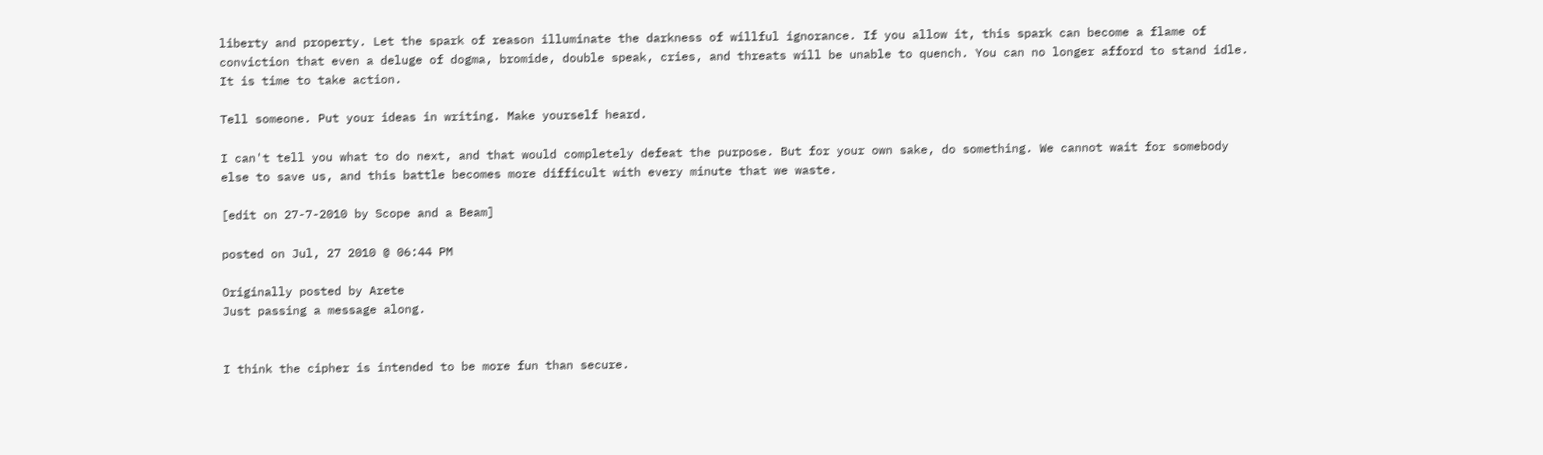liberty and property. Let the spark of reason illuminate the darkness of willful ignorance. If you allow it, this spark can become a flame of conviction that even a deluge of dogma, bromide, double speak, cries, and threats will be unable to quench. You can no longer afford to stand idle. It is time to take action.

Tell someone. Put your ideas in writing. Make yourself heard.

I can't tell you what to do next, and that would completely defeat the purpose. But for your own sake, do something. We cannot wait for somebody else to save us, and this battle becomes more difficult with every minute that we waste.

[edit on 27-7-2010 by Scope and a Beam]

posted on Jul, 27 2010 @ 06:44 PM

Originally posted by Arete
Just passing a message along.


I think the cipher is intended to be more fun than secure.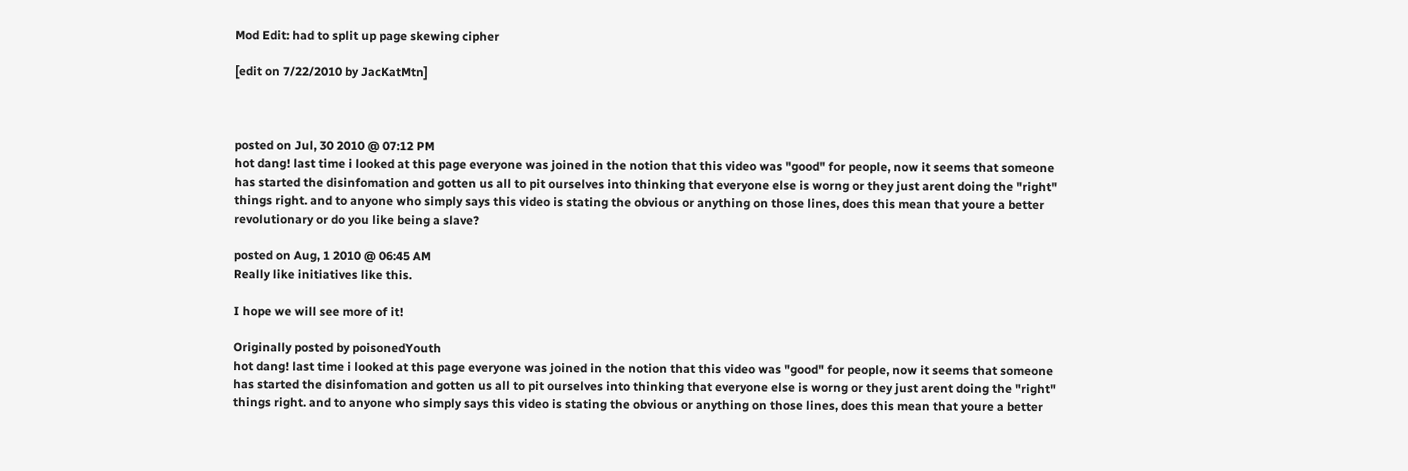Mod Edit: had to split up page skewing cipher

[edit on 7/22/2010 by JacKatMtn]



posted on Jul, 30 2010 @ 07:12 PM
hot dang! last time i looked at this page everyone was joined in the notion that this video was "good" for people, now it seems that someone has started the disinfomation and gotten us all to pit ourselves into thinking that everyone else is worng or they just arent doing the "right" things right. and to anyone who simply says this video is stating the obvious or anything on those lines, does this mean that youre a better revolutionary or do you like being a slave?

posted on Aug, 1 2010 @ 06:45 AM
Really like initiatives like this.

I hope we will see more of it!

Originally posted by poisonedYouth
hot dang! last time i looked at this page everyone was joined in the notion that this video was "good" for people, now it seems that someone has started the disinfomation and gotten us all to pit ourselves into thinking that everyone else is worng or they just arent doing the "right" things right. and to anyone who simply says this video is stating the obvious or anything on those lines, does this mean that youre a better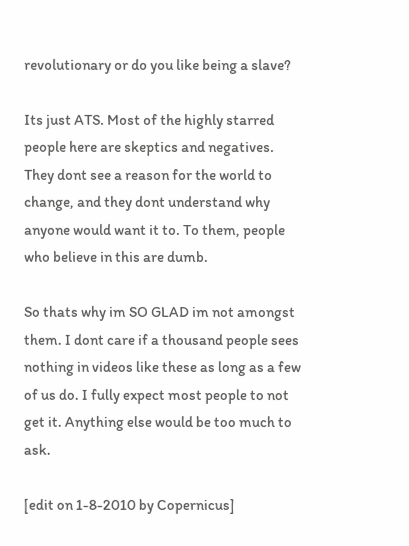revolutionary or do you like being a slave?

Its just ATS. Most of the highly starred people here are skeptics and negatives. They dont see a reason for the world to change, and they dont understand why anyone would want it to. To them, people who believe in this are dumb.

So thats why im SO GLAD im not amongst them. I dont care if a thousand people sees nothing in videos like these as long as a few of us do. I fully expect most people to not get it. Anything else would be too much to ask.

[edit on 1-8-2010 by Copernicus]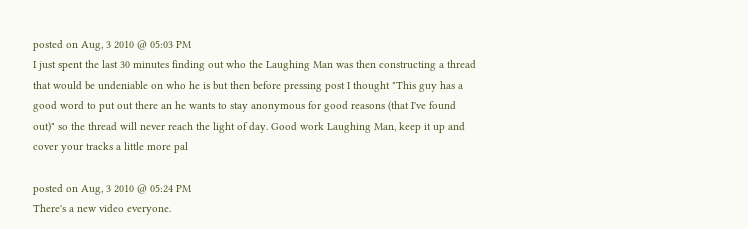posted on Aug, 3 2010 @ 05:03 PM
I just spent the last 30 minutes finding out who the Laughing Man was then constructing a thread that would be undeniable on who he is but then before pressing post I thought "This guy has a good word to put out there an he wants to stay anonymous for good reasons (that I've found out)" so the thread will never reach the light of day. Good work Laughing Man, keep it up and cover your tracks a little more pal

posted on Aug, 3 2010 @ 05:24 PM
There's a new video everyone.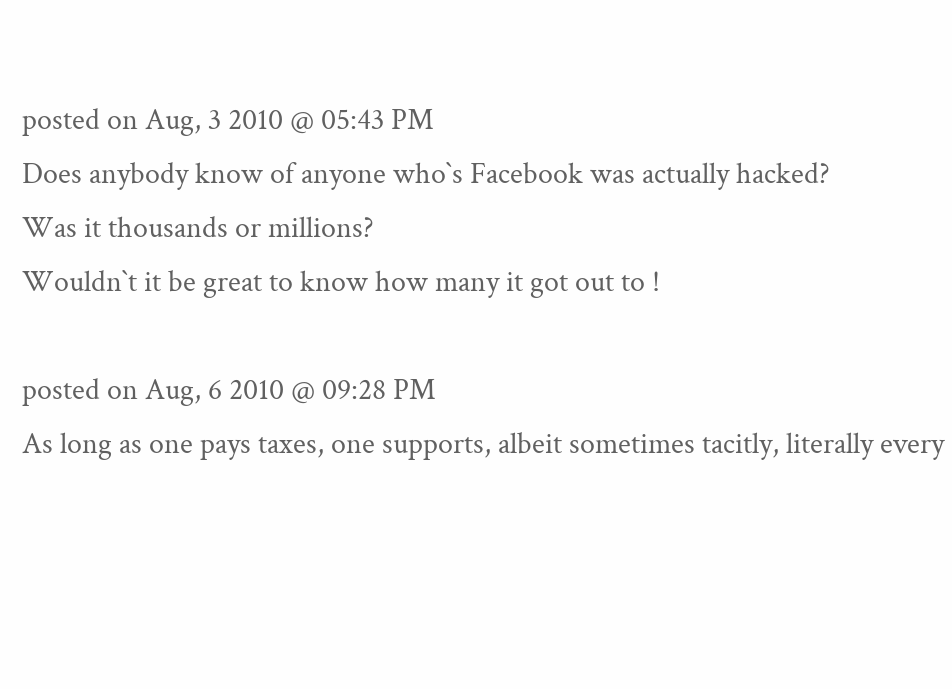posted on Aug, 3 2010 @ 05:43 PM
Does anybody know of anyone who`s Facebook was actually hacked?
Was it thousands or millions?
Wouldn`t it be great to know how many it got out to !

posted on Aug, 6 2010 @ 09:28 PM
As long as one pays taxes, one supports, albeit sometimes tacitly, literally every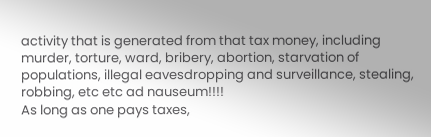activity that is generated from that tax money, including murder, torture, ward, bribery, abortion, starvation of populations, illegal eavesdropping and surveillance, stealing, robbing, etc etc ad nauseum!!!!
As long as one pays taxes,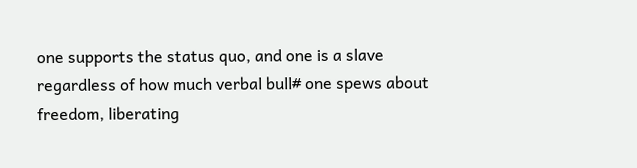one supports the status quo, and one is a slave regardless of how much verbal bull# one spews about freedom, liberating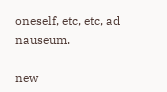oneself, etc, etc, ad nauseum.

new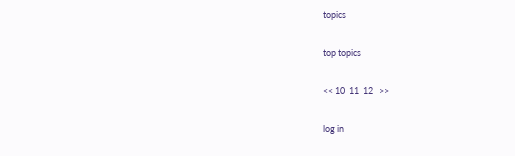topics

top topics

<< 10  11  12   >>

log in